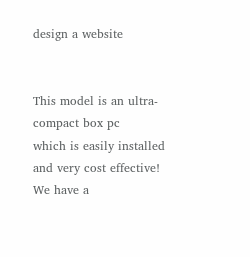design a website


This model is an ultra-compact box pc
which is easily installed and very cost effective!
We have a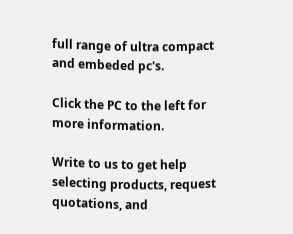full range of ultra compact and embeded pc's.

Click the PC to the left for more information.

Write to us to get help selecting products, request quotations, and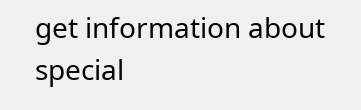get information about special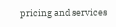pricing and services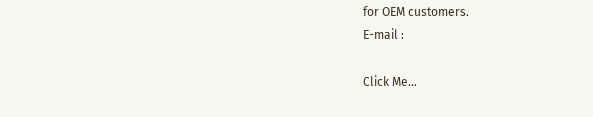for OEM customers.
E-mail :

Click Me...